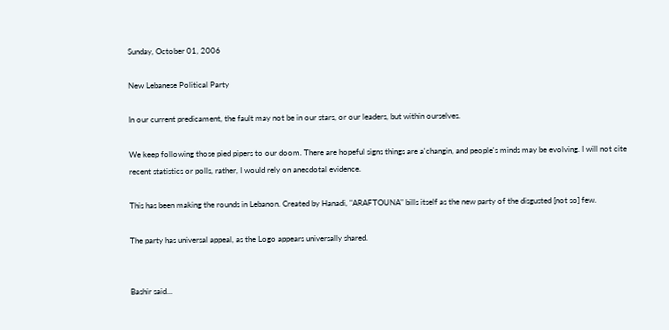Sunday, October 01, 2006

New Lebanese Political Party

In our current predicament, the fault may not be in our stars, or our leaders, but within ourselves.

We keep following those pied pipers to our doom. There are hopeful signs things are a'changin, and people's minds may be evolving. I will not cite recent statistics or polls, rather, I would rely on anecdotal evidence.

This has been making the rounds in Lebanon. Created by Hanadi, "ARAFTOUNA" bills itself as the new party of the disgusted [not so] few.

The party has universal appeal, as the Logo appears universally shared.


Bashir said...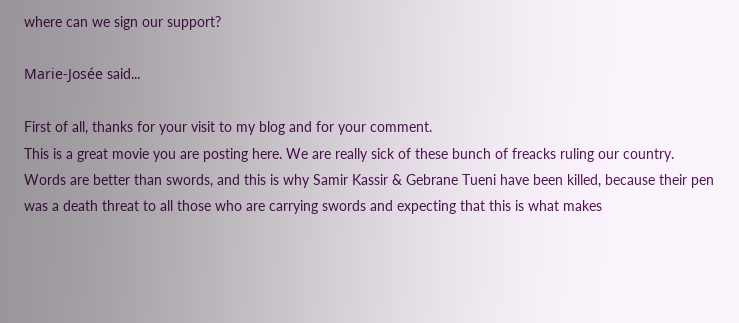where can we sign our support?

Marie-Josée said...

First of all, thanks for your visit to my blog and for your comment.
This is a great movie you are posting here. We are really sick of these bunch of freacks ruling our country.
Words are better than swords, and this is why Samir Kassir & Gebrane Tueni have been killed, because their pen was a death threat to all those who are carrying swords and expecting that this is what makes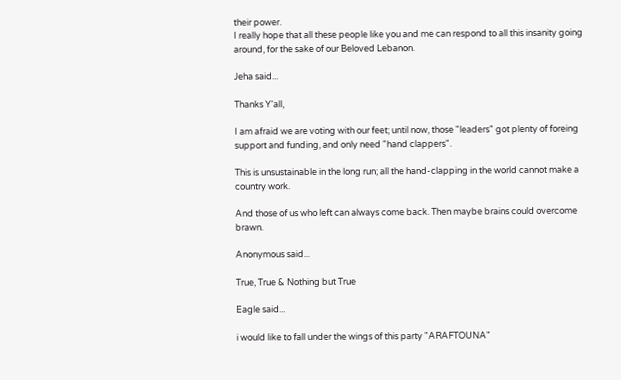their power.
I really hope that all these people like you and me can respond to all this insanity going around, for the sake of our Beloved Lebanon.

Jeha said...

Thanks Y'all,

I am afraid we are voting with our feet; until now, those "leaders" got plenty of foreing support and funding, and only need "hand clappers".

This is unsustainable in the long run; all the hand-clapping in the world cannot make a country work.

And those of us who left can always come back. Then maybe brains could overcome brawn.

Anonymous said...

True, True & Nothing but True

Eagle said...

i would like to fall under the wings of this party "ARAFTOUNA"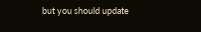but you should update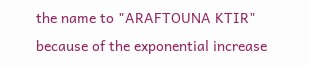the name to "ARAFTOUNA KTIR" because of the exponential increase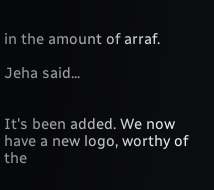in the amount of arraf.

Jeha said...


It's been added. We now have a new logo, worthy of the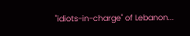"idiots-in-charge" of Lebanon...